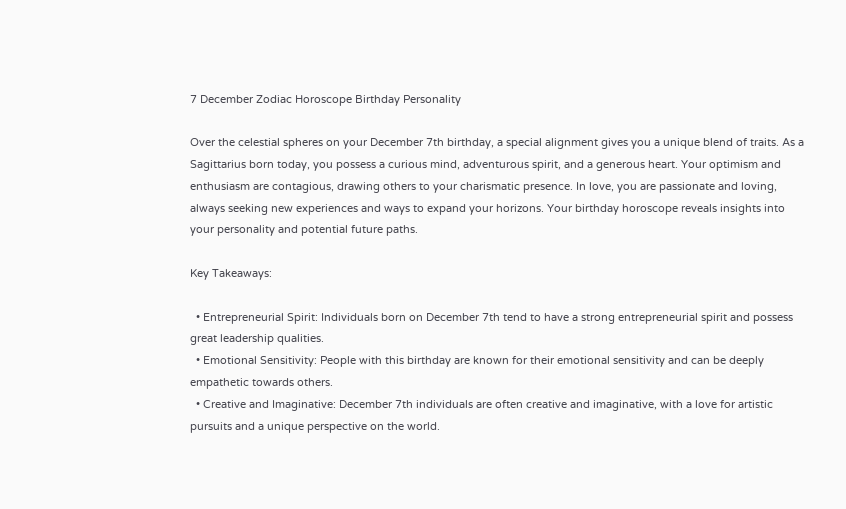7 December Zodiac Horoscope Birthday Personality

Over the celestial spheres on your December 7th birthday, a special alignment gives you a unique blend of traits. As a Sagittarius born today, you possess a curious mind, adventurous spirit, and a generous heart. Your optimism and enthusiasm are contagious, drawing others to your charismatic presence. In love, you are passionate and loving, always seeking new experiences and ways to expand your horizons. Your birthday horoscope reveals insights into your personality and potential future paths.

Key Takeaways:

  • Entrepreneurial Spirit: Individuals born on December 7th tend to have a strong entrepreneurial spirit and possess great leadership qualities.
  • Emotional Sensitivity: People with this birthday are known for their emotional sensitivity and can be deeply empathetic towards others.
  • Creative and Imaginative: December 7th individuals are often creative and imaginative, with a love for artistic pursuits and a unique perspective on the world.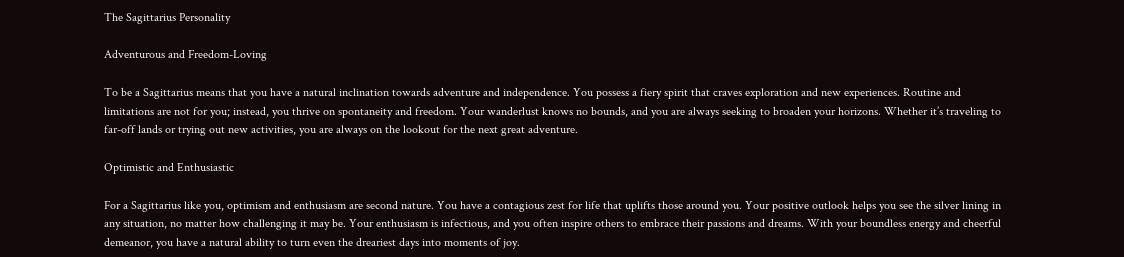The Sagittarius Personality

Adventurous and Freedom-Loving

To be a Sagittarius means that you have a natural inclination towards adventure and independence. You possess a fiery spirit that craves exploration and new experiences. Routine and limitations are not for you; instead, you thrive on spontaneity and freedom. Your wanderlust knows no bounds, and you are always seeking to broaden your horizons. Whether it’s traveling to far-off lands or trying out new activities, you are always on the lookout for the next great adventure.

Optimistic and Enthusiastic

For a Sagittarius like you, optimism and enthusiasm are second nature. You have a contagious zest for life that uplifts those around you. Your positive outlook helps you see the silver lining in any situation, no matter how challenging it may be. Your enthusiasm is infectious, and you often inspire others to embrace their passions and dreams. With your boundless energy and cheerful demeanor, you have a natural ability to turn even the dreariest days into moments of joy.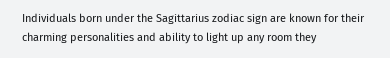Individuals born under the Sagittarius zodiac sign are known for their charming personalities and ability to light up any room they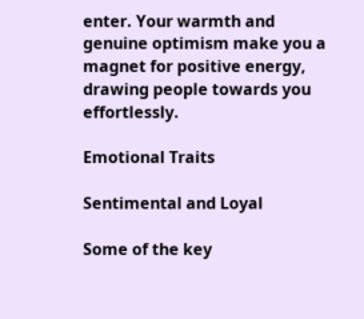enter. Your warmth and genuine optimism make you a magnet for positive energy, drawing people towards you effortlessly.

Emotional Traits

Sentimental and Loyal

Some of the key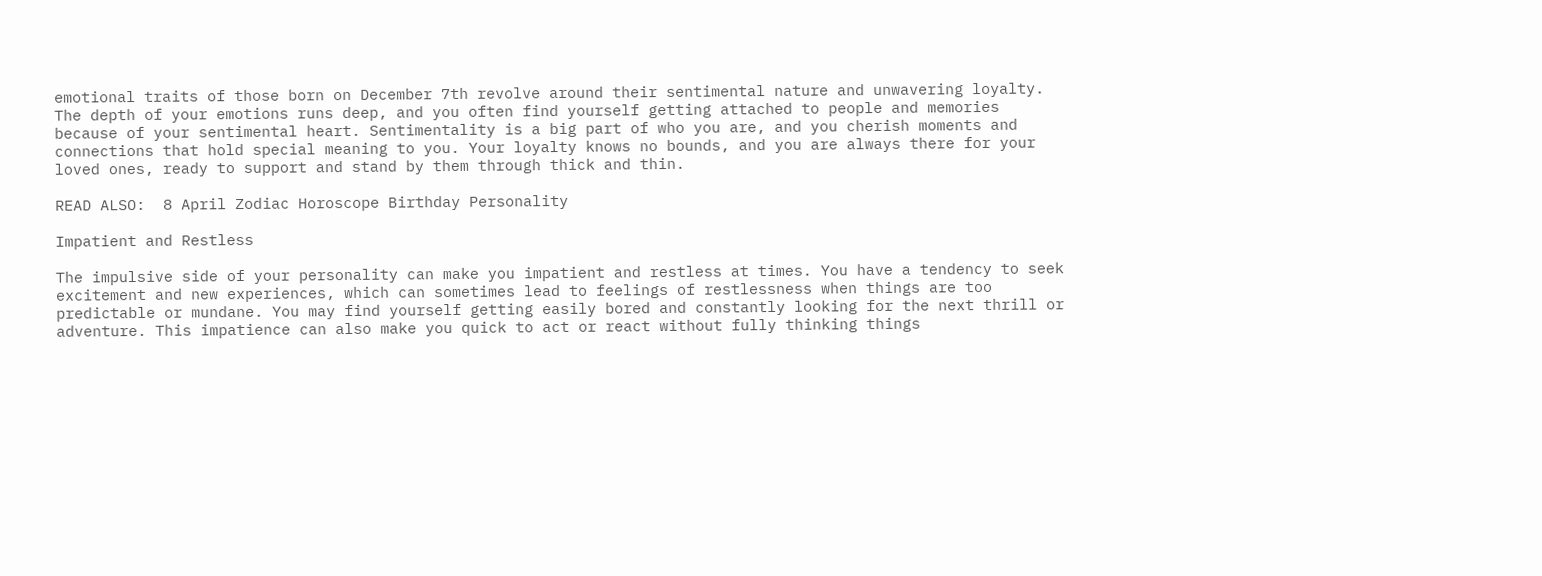emotional traits of those born on December 7th revolve around their sentimental nature and unwavering loyalty. The depth of your emotions runs deep, and you often find yourself getting attached to people and memories because of your sentimental heart. Sentimentality is a big part of who you are, and you cherish moments and connections that hold special meaning to you. Your loyalty knows no bounds, and you are always there for your loved ones, ready to support and stand by them through thick and thin.

READ ALSO:  8 April Zodiac Horoscope Birthday Personality

Impatient and Restless

The impulsive side of your personality can make you impatient and restless at times. You have a tendency to seek excitement and new experiences, which can sometimes lead to feelings of restlessness when things are too predictable or mundane. You may find yourself getting easily bored and constantly looking for the next thrill or adventure. This impatience can also make you quick to act or react without fully thinking things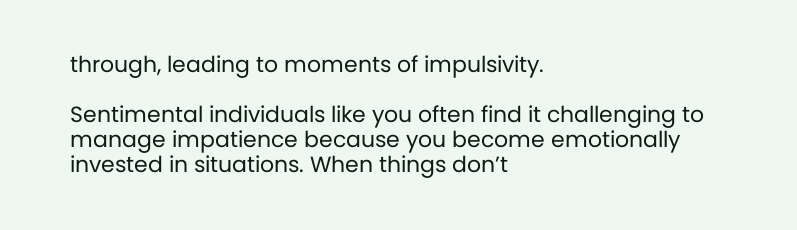through, leading to moments of impulsivity.

Sentimental individuals like you often find it challenging to manage impatience because you become emotionally invested in situations. When things don’t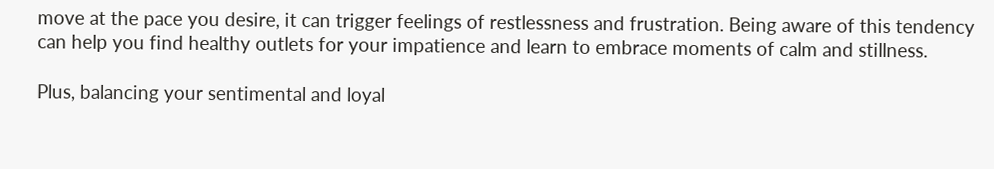move at the pace you desire, it can trigger feelings of restlessness and frustration. Being aware of this tendency can help you find healthy outlets for your impatience and learn to embrace moments of calm and stillness.

Plus, balancing your sentimental and loyal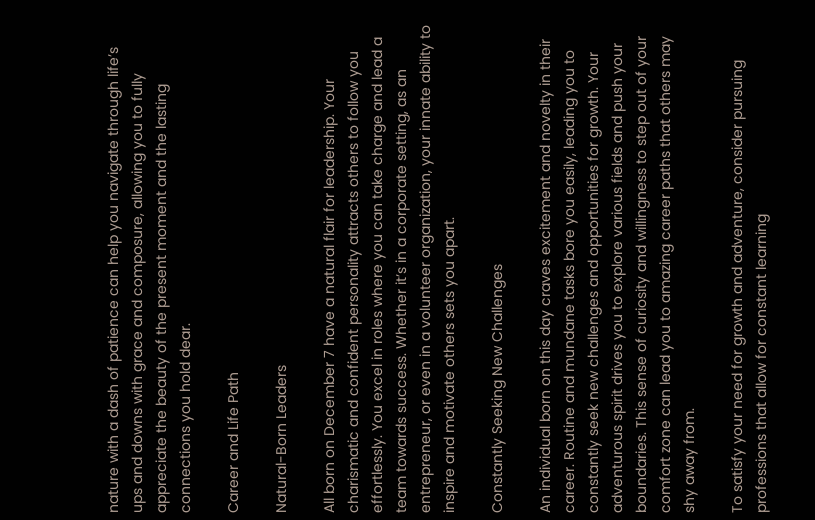nature with a dash of patience can help you navigate through life’s ups and downs with grace and composure, allowing you to fully appreciate the beauty of the present moment and the lasting connections you hold dear.

Career and Life Path

Natural-Born Leaders

All born on December 7 have a natural flair for leadership. Your charismatic and confident personality attracts others to follow you effortlessly. You excel in roles where you can take charge and lead a team towards success. Whether it’s in a corporate setting, as an entrepreneur, or even in a volunteer organization, your innate ability to inspire and motivate others sets you apart.

Constantly Seeking New Challenges

An individual born on this day craves excitement and novelty in their career. Routine and mundane tasks bore you easily, leading you to constantly seek new challenges and opportunities for growth. Your adventurous spirit drives you to explore various fields and push your boundaries. This sense of curiosity and willingness to step out of your comfort zone can lead you to amazing career paths that others may shy away from.

To satisfy your need for growth and adventure, consider pursuing professions that allow for constant learning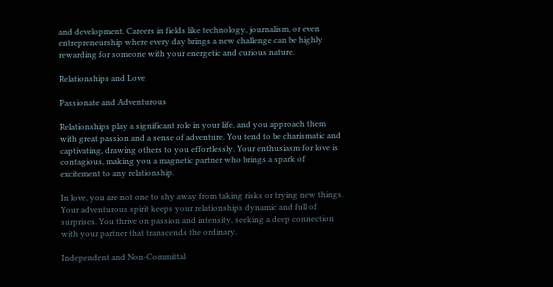and development. Careers in fields like technology, journalism, or even entrepreneurship where every day brings a new challenge can be highly rewarding for someone with your energetic and curious nature.

Relationships and Love

Passionate and Adventurous

Relationships play a significant role in your life, and you approach them with great passion and a sense of adventure. You tend to be charismatic and captivating, drawing others to you effortlessly. Your enthusiasm for love is contagious, making you a magnetic partner who brings a spark of excitement to any relationship.

In love, you are not one to shy away from taking risks or trying new things. Your adventurous spirit keeps your relationships dynamic and full of surprises. You thrive on passion and intensity, seeking a deep connection with your partner that transcends the ordinary.

Independent and Non-Committal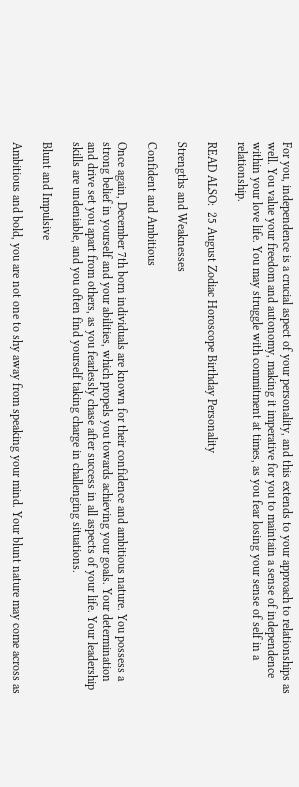For you, independence is a crucial aspect of your personality, and this extends to your approach to relationships as well. You value your freedom and autonomy, making it imperative for you to maintain a sense of independence within your love life. You may struggle with commitment at times, as you fear losing your sense of self in a relationship.

READ ALSO:  25 August Zodiac Horoscope Birthday Personality

Strengths and Weaknesses

Confident and Ambitious

Once again, December 7th born individuals are known for their confidence and ambitious nature. You possess a strong belief in yourself and your abilities, which propels you towards achieving your goals. Your determination and drive set you apart from others, as you fearlessly chase after success in all aspects of your life. Your leadership skills are undeniable, and you often find yourself taking charge in challenging situations.

Blunt and Impulsive

Ambitious and bold, you are not one to shy away from speaking your mind. Your blunt nature may come across as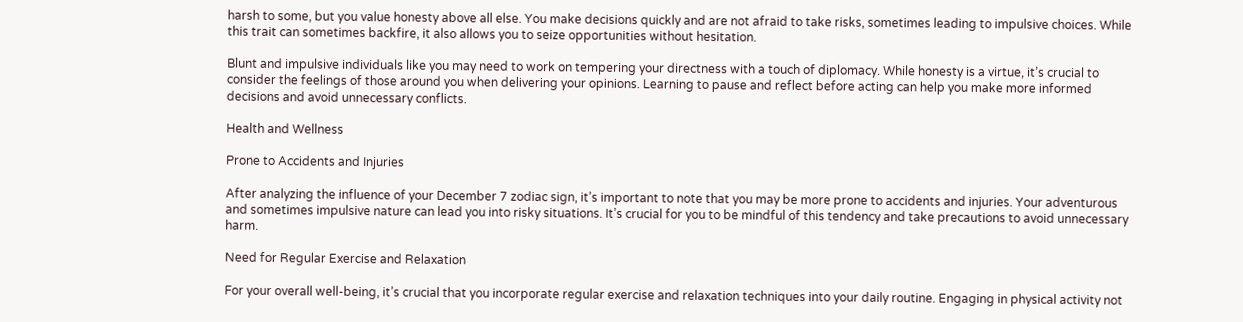harsh to some, but you value honesty above all else. You make decisions quickly and are not afraid to take risks, sometimes leading to impulsive choices. While this trait can sometimes backfire, it also allows you to seize opportunities without hesitation.

Blunt and impulsive individuals like you may need to work on tempering your directness with a touch of diplomacy. While honesty is a virtue, it’s crucial to consider the feelings of those around you when delivering your opinions. Learning to pause and reflect before acting can help you make more informed decisions and avoid unnecessary conflicts.

Health and Wellness

Prone to Accidents and Injuries

After analyzing the influence of your December 7 zodiac sign, it’s important to note that you may be more prone to accidents and injuries. Your adventurous and sometimes impulsive nature can lead you into risky situations. It’s crucial for you to be mindful of this tendency and take precautions to avoid unnecessary harm.

Need for Regular Exercise and Relaxation

For your overall well-being, it’s crucial that you incorporate regular exercise and relaxation techniques into your daily routine. Engaging in physical activity not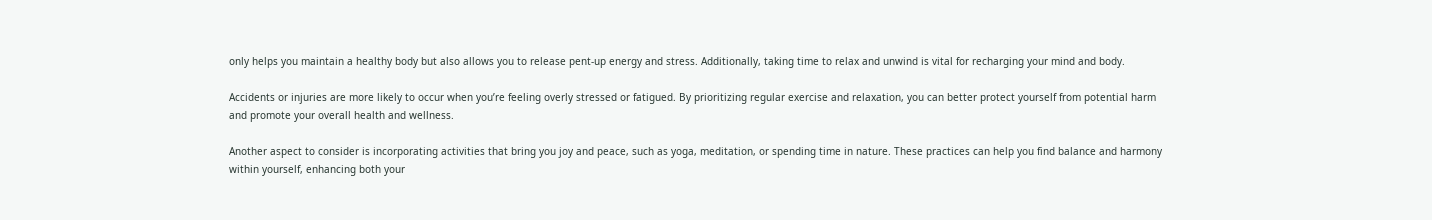only helps you maintain a healthy body but also allows you to release pent-up energy and stress. Additionally, taking time to relax and unwind is vital for recharging your mind and body.

Accidents or injuries are more likely to occur when you’re feeling overly stressed or fatigued. By prioritizing regular exercise and relaxation, you can better protect yourself from potential harm and promote your overall health and wellness.

Another aspect to consider is incorporating activities that bring you joy and peace, such as yoga, meditation, or spending time in nature. These practices can help you find balance and harmony within yourself, enhancing both your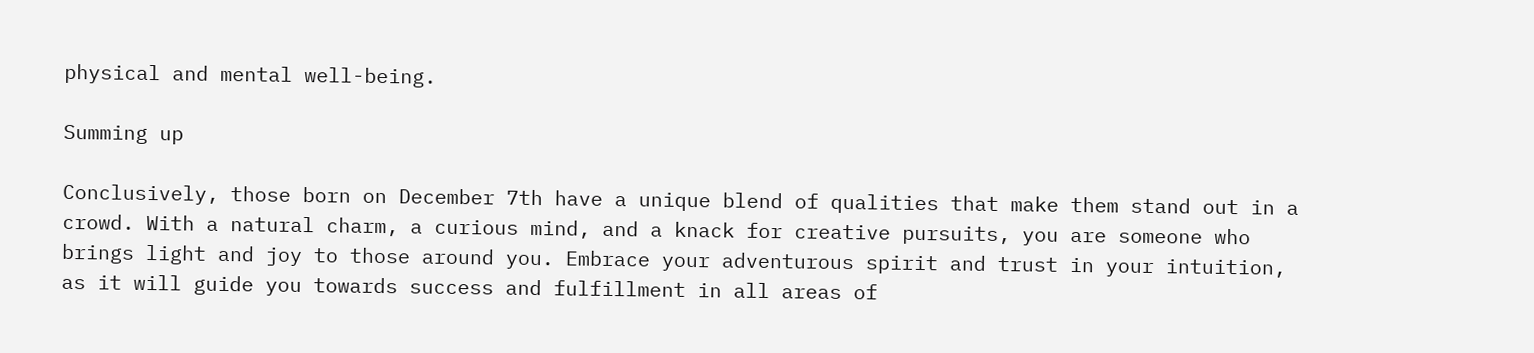physical and mental well-being.

Summing up

Conclusively, those born on December 7th have a unique blend of qualities that make them stand out in a crowd. With a natural charm, a curious mind, and a knack for creative pursuits, you are someone who brings light and joy to those around you. Embrace your adventurous spirit and trust in your intuition, as it will guide you towards success and fulfillment in all areas of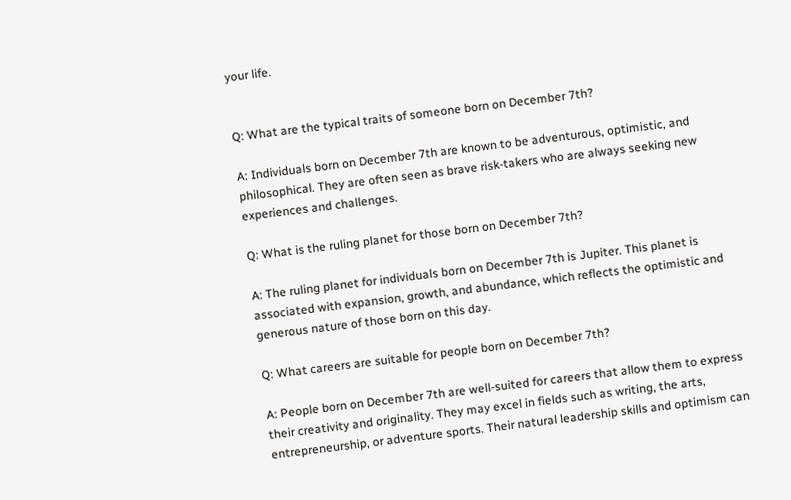your life.


Q: What are the typical traits of someone born on December 7th?

A: Individuals born on December 7th are known to be adventurous, optimistic, and philosophical. They are often seen as brave risk-takers who are always seeking new experiences and challenges.

Q: What is the ruling planet for those born on December 7th?

A: The ruling planet for individuals born on December 7th is Jupiter. This planet is associated with expansion, growth, and abundance, which reflects the optimistic and generous nature of those born on this day.

Q: What careers are suitable for people born on December 7th?

A: People born on December 7th are well-suited for careers that allow them to express their creativity and originality. They may excel in fields such as writing, the arts, entrepreneurship, or adventure sports. Their natural leadership skills and optimism can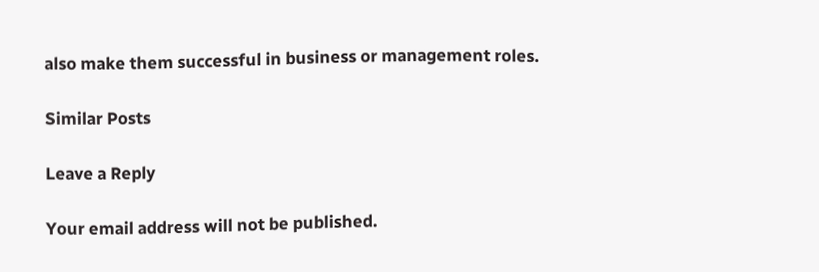also make them successful in business or management roles.

Similar Posts

Leave a Reply

Your email address will not be published.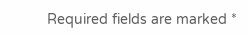Required fields are marked *